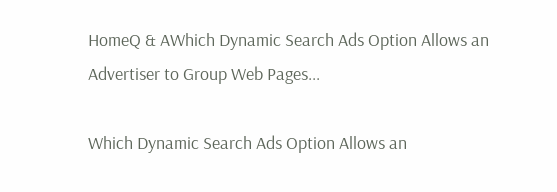HomeQ & AWhich Dynamic Search Ads Option Allows an Advertiser to Group Web Pages...

Which Dynamic Search Ads Option Allows an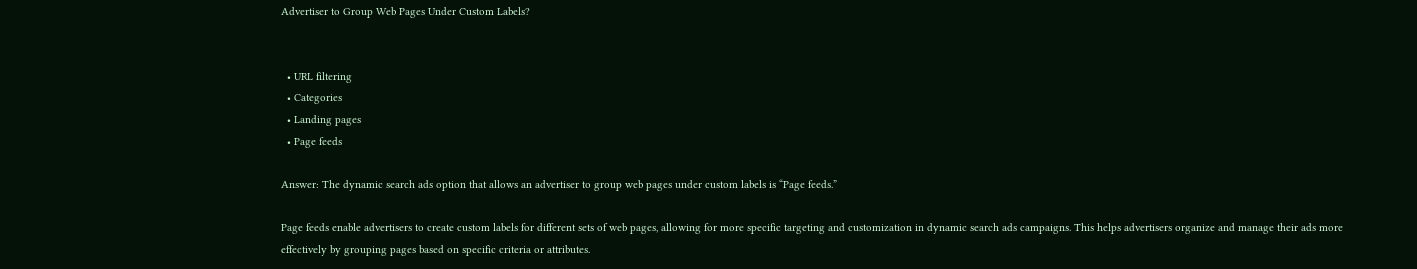Advertiser to Group Web Pages Under Custom Labels?


  • URL filtering
  • Categories
  • Landing pages
  • Page feeds

Answer: The dynamic search ads option that allows an advertiser to group web pages under custom labels is “Page feeds.”

Page feeds enable advertisers to create custom labels for different sets of web pages, allowing for more specific targeting and customization in dynamic search ads campaigns. This helps advertisers organize and manage their ads more effectively by grouping pages based on specific criteria or attributes.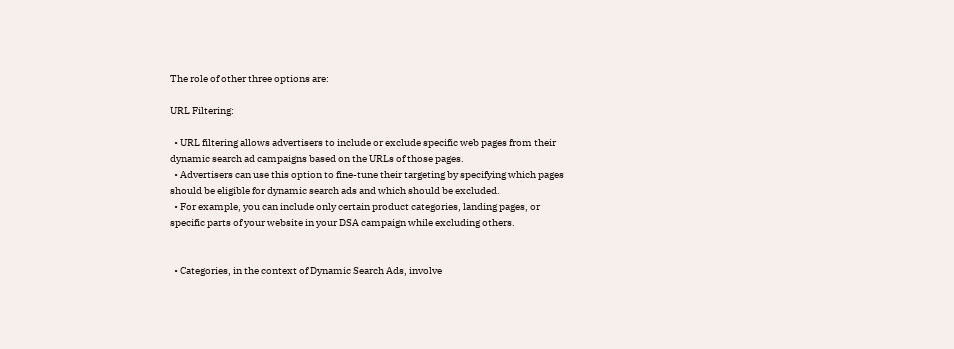The role of other three options are:

URL Filtering:

  • URL filtering allows advertisers to include or exclude specific web pages from their dynamic search ad campaigns based on the URLs of those pages.
  • Advertisers can use this option to fine-tune their targeting by specifying which pages should be eligible for dynamic search ads and which should be excluded.
  • For example, you can include only certain product categories, landing pages, or specific parts of your website in your DSA campaign while excluding others.


  • Categories, in the context of Dynamic Search Ads, involve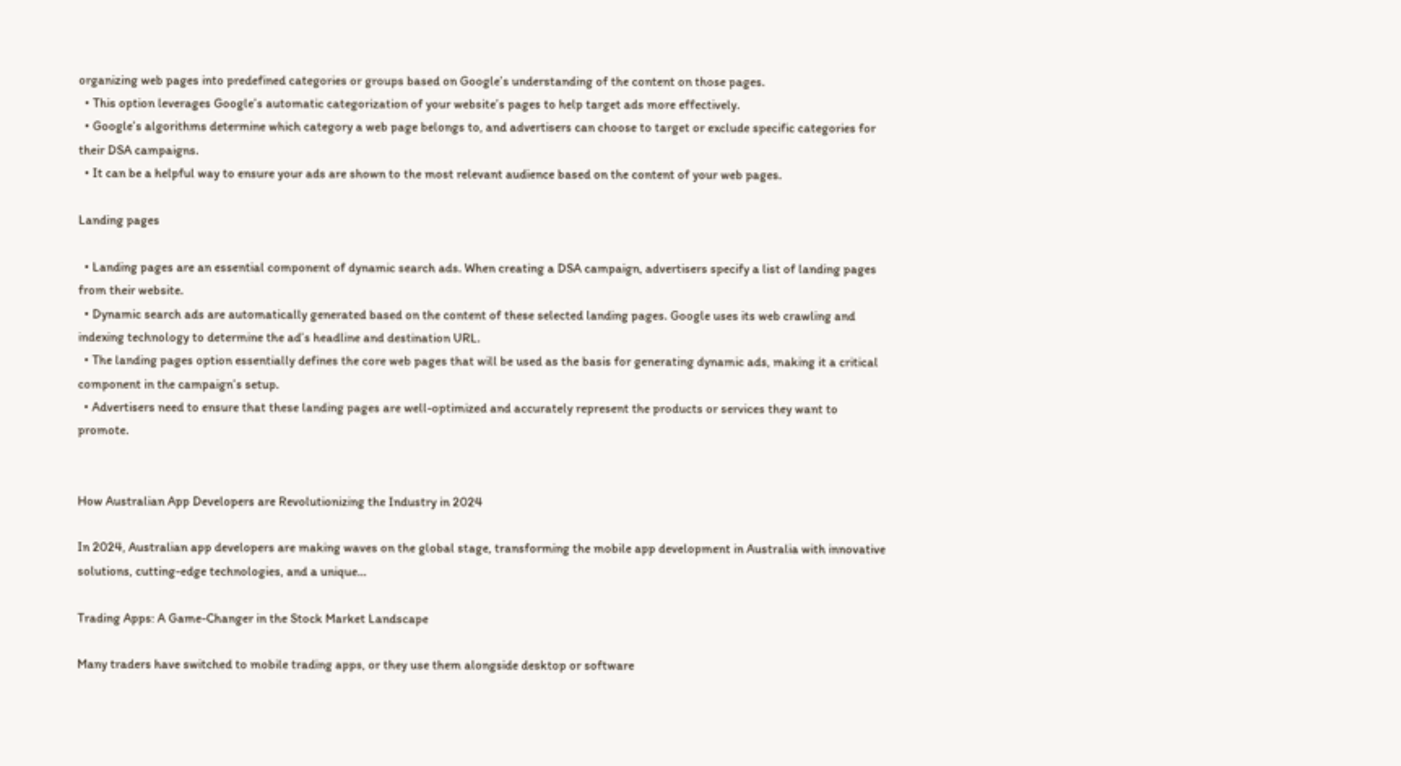organizing web pages into predefined categories or groups based on Google’s understanding of the content on those pages.
  • This option leverages Google’s automatic categorization of your website’s pages to help target ads more effectively.
  • Google’s algorithms determine which category a web page belongs to, and advertisers can choose to target or exclude specific categories for their DSA campaigns.
  • It can be a helpful way to ensure your ads are shown to the most relevant audience based on the content of your web pages.

Landing pages

  • Landing pages are an essential component of dynamic search ads. When creating a DSA campaign, advertisers specify a list of landing pages from their website.
  • Dynamic search ads are automatically generated based on the content of these selected landing pages. Google uses its web crawling and indexing technology to determine the ad’s headline and destination URL.
  • The landing pages option essentially defines the core web pages that will be used as the basis for generating dynamic ads, making it a critical component in the campaign’s setup.
  • Advertisers need to ensure that these landing pages are well-optimized and accurately represent the products or services they want to promote.


How Australian App Developers are Revolutionizing the Industry in 2024

In 2024, Australian app developers are making waves on the global stage, transforming the mobile app development in Australia with innovative solutions, cutting-edge technologies, and a unique...

Trading Apps: A Game-Changer in the Stock Market Landscape

Many traders have switched to mobile trading apps, or they use them alongside desktop or software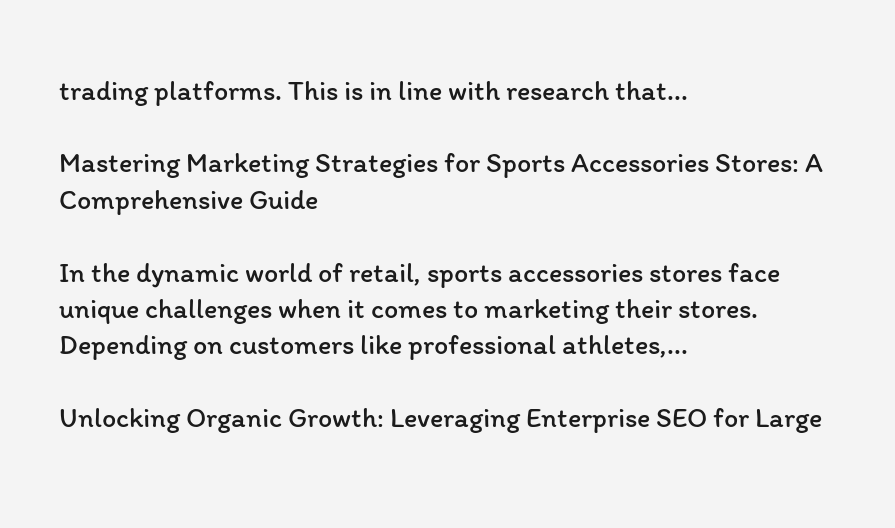trading platforms. This is in line with research that...

Mastering Marketing Strategies for Sports Accessories Stores: A Comprehensive Guide

In the dynamic world of retail, sports accessories stores face unique challenges when it comes to marketing their stores. Depending on customers like professional athletes,...

Unlocking Organic Growth: Leveraging Enterprise SEO for Large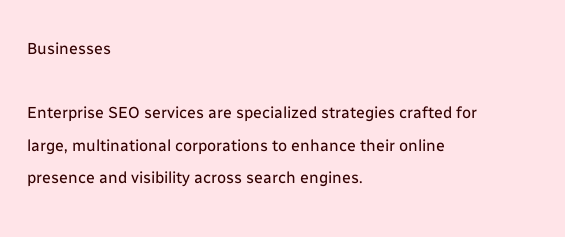Businesses

Enterprise SEO services are specialized strategies crafted for large, multinational corporations to enhance their online presence and visibility across search engines.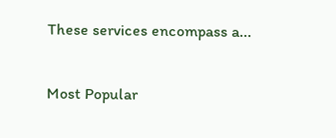These services encompass a...

Most Popular